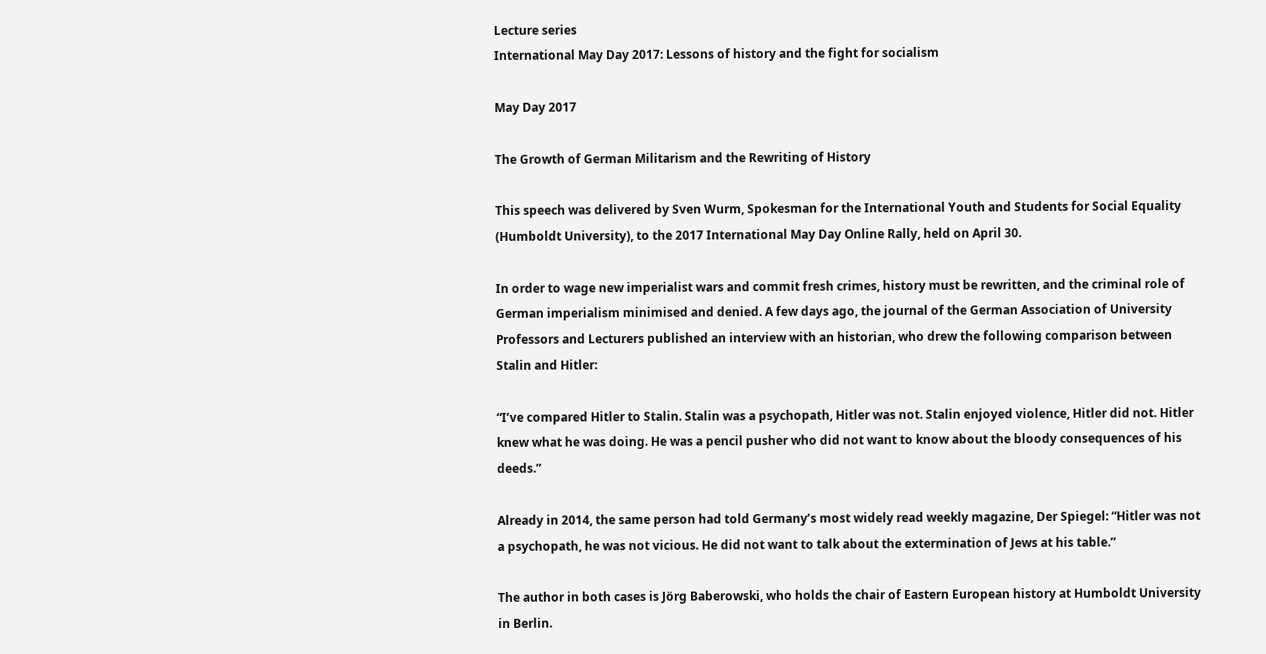Lecture series
International May Day 2017: Lessons of history and the fight for socialism

May Day 2017

The Growth of German Militarism and the Rewriting of History

This speech was delivered by Sven Wurm, Spokesman for the International Youth and Students for Social Equality (Humboldt University), to the 2017 International May Day Online Rally, held on April 30.

In order to wage new imperialist wars and commit fresh crimes, history must be rewritten, and the criminal role of German imperialism minimised and denied. A few days ago, the journal of the German Association of University Professors and Lecturers published an interview with an historian, who drew the following comparison between Stalin and Hitler:

“I’ve compared Hitler to Stalin. Stalin was a psychopath, Hitler was not. Stalin enjoyed violence, Hitler did not. Hitler knew what he was doing. He was a pencil pusher who did not want to know about the bloody consequences of his deeds.”

Already in 2014, the same person had told Germany’s most widely read weekly magazine, Der Spiegel: “Hitler was not a psychopath, he was not vicious. He did not want to talk about the extermination of Jews at his table.”

The author in both cases is Jörg Baberowski, who holds the chair of Eastern European history at Humboldt University in Berlin.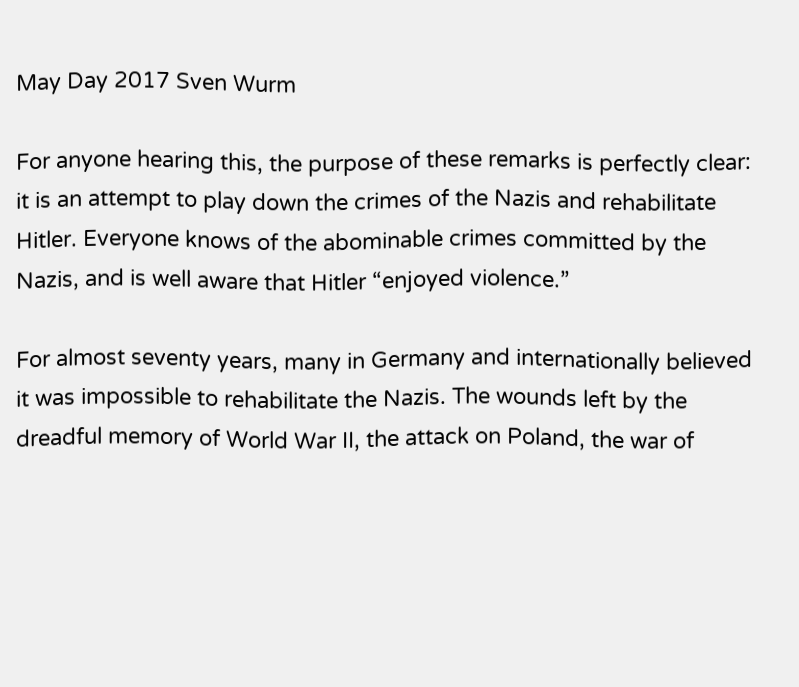May Day 2017 Sven Wurm

For anyone hearing this, the purpose of these remarks is perfectly clear: it is an attempt to play down the crimes of the Nazis and rehabilitate Hitler. Everyone knows of the abominable crimes committed by the Nazis, and is well aware that Hitler “enjoyed violence.”

For almost seventy years, many in Germany and internationally believed it was impossible to rehabilitate the Nazis. The wounds left by the dreadful memory of World War II, the attack on Poland, the war of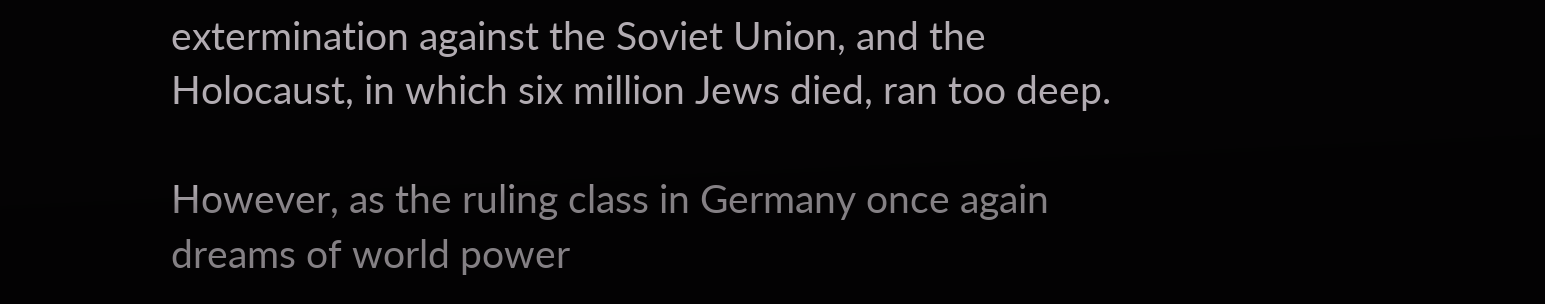extermination against the Soviet Union, and the Holocaust, in which six million Jews died, ran too deep.

However, as the ruling class in Germany once again dreams of world power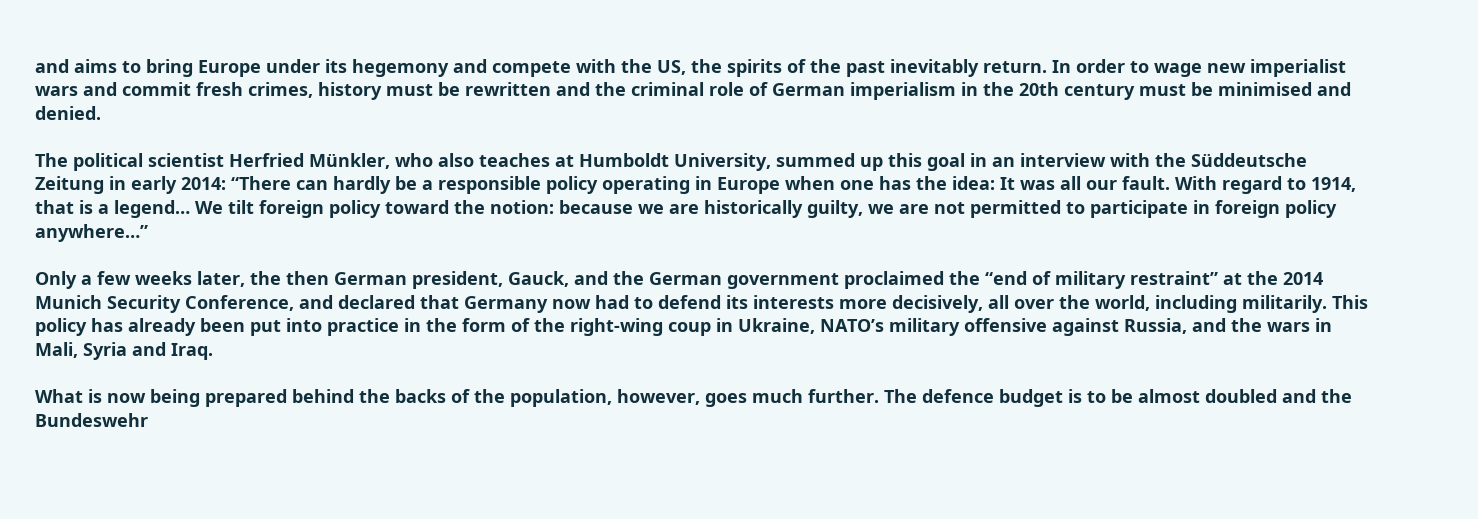and aims to bring Europe under its hegemony and compete with the US, the spirits of the past inevitably return. In order to wage new imperialist wars and commit fresh crimes, history must be rewritten and the criminal role of German imperialism in the 20th century must be minimised and denied.

The political scientist Herfried Münkler, who also teaches at Humboldt University, summed up this goal in an interview with the Süddeutsche Zeitung in early 2014: “There can hardly be a responsible policy operating in Europe when one has the idea: It was all our fault. With regard to 1914, that is a legend… We tilt foreign policy toward the notion: because we are historically guilty, we are not permitted to participate in foreign policy anywhere…”

Only a few weeks later, the then German president, Gauck, and the German government proclaimed the “end of military restraint” at the 2014 Munich Security Conference, and declared that Germany now had to defend its interests more decisively, all over the world, including militarily. This policy has already been put into practice in the form of the right-wing coup in Ukraine, NATO’s military offensive against Russia, and the wars in Mali, Syria and Iraq.

What is now being prepared behind the backs of the population, however, goes much further. The defence budget is to be almost doubled and the Bundeswehr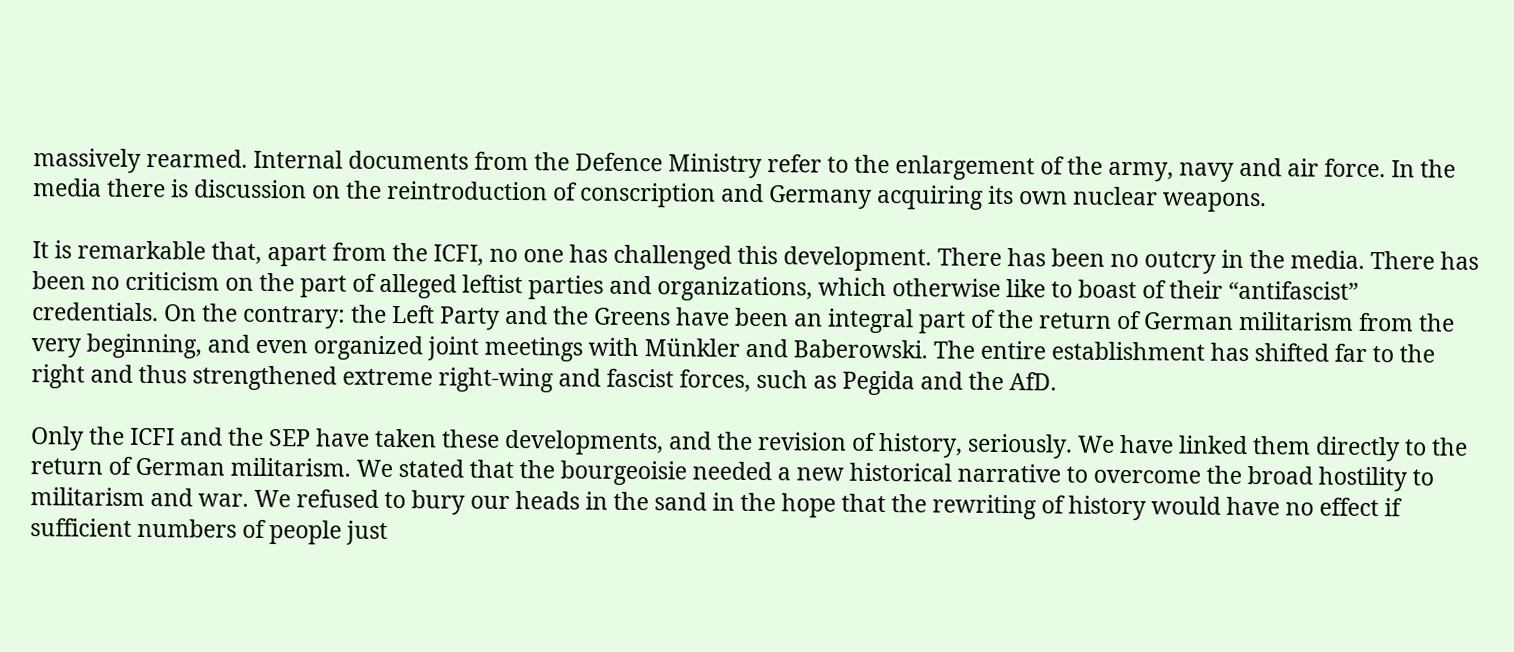massively rearmed. Internal documents from the Defence Ministry refer to the enlargement of the army, navy and air force. In the media there is discussion on the reintroduction of conscription and Germany acquiring its own nuclear weapons.

It is remarkable that, apart from the ICFI, no one has challenged this development. There has been no outcry in the media. There has been no criticism on the part of alleged leftist parties and organizations, which otherwise like to boast of their “antifascist” credentials. On the contrary: the Left Party and the Greens have been an integral part of the return of German militarism from the very beginning, and even organized joint meetings with Münkler and Baberowski. The entire establishment has shifted far to the right and thus strengthened extreme right-wing and fascist forces, such as Pegida and the AfD.

Only the ICFI and the SEP have taken these developments, and the revision of history, seriously. We have linked them directly to the return of German militarism. We stated that the bourgeoisie needed a new historical narrative to overcome the broad hostility to militarism and war. We refused to bury our heads in the sand in the hope that the rewriting of history would have no effect if sufficient numbers of people just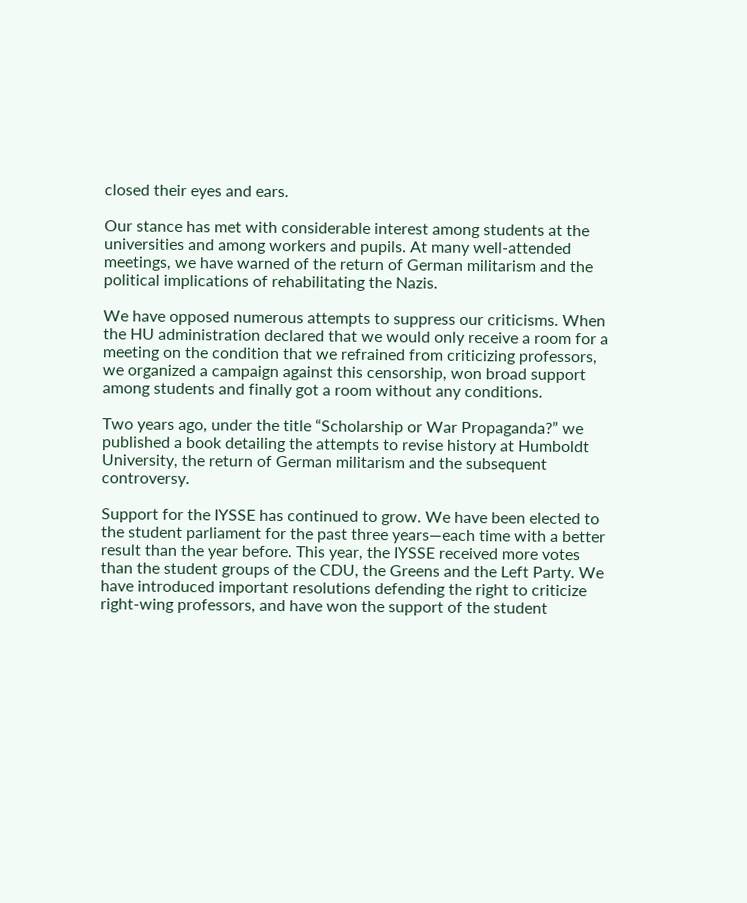closed their eyes and ears.

Our stance has met with considerable interest among students at the universities and among workers and pupils. At many well-attended meetings, we have warned of the return of German militarism and the political implications of rehabilitating the Nazis.

We have opposed numerous attempts to suppress our criticisms. When the HU administration declared that we would only receive a room for a meeting on the condition that we refrained from criticizing professors, we organized a campaign against this censorship, won broad support among students and finally got a room without any conditions.

Two years ago, under the title “Scholarship or War Propaganda?” we published a book detailing the attempts to revise history at Humboldt University, the return of German militarism and the subsequent controversy.

Support for the IYSSE has continued to grow. We have been elected to the student parliament for the past three years—each time with a better result than the year before. This year, the IYSSE received more votes than the student groups of the CDU, the Greens and the Left Party. We have introduced important resolutions defending the right to criticize right-wing professors, and have won the support of the student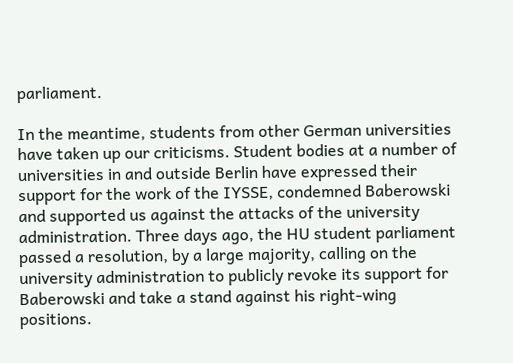parliament.

In the meantime, students from other German universities have taken up our criticisms. Student bodies at a number of universities in and outside Berlin have expressed their support for the work of the IYSSE, condemned Baberowski and supported us against the attacks of the university administration. Three days ago, the HU student parliament passed a resolution, by a large majority, calling on the university administration to publicly revoke its support for Baberowski and take a stand against his right-wing positions.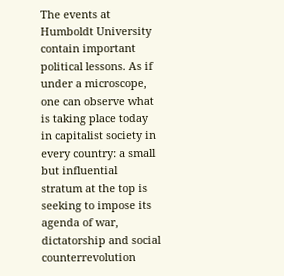The events at Humboldt University contain important political lessons. As if under a microscope, one can observe what is taking place today in capitalist society in every country: a small but influential stratum at the top is seeking to impose its agenda of war, dictatorship and social counterrevolution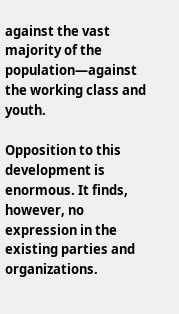against the vast majority of the population—against the working class and youth.

Opposition to this development is enormous. It finds, however, no expression in the existing parties and organizations.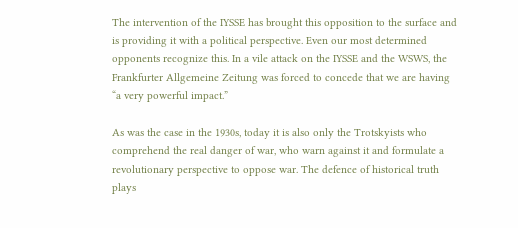The intervention of the IYSSE has brought this opposition to the surface and is providing it with a political perspective. Even our most determined opponents recognize this. In a vile attack on the IYSSE and the WSWS, the Frankfurter Allgemeine Zeitung was forced to concede that we are having “a very powerful impact.”

As was the case in the 1930s, today it is also only the Trotskyists who comprehend the real danger of war, who warn against it and formulate a revolutionary perspective to oppose war. The defence of historical truth plays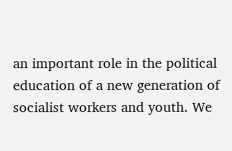an important role in the political education of a new generation of socialist workers and youth. We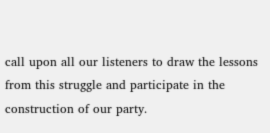call upon all our listeners to draw the lessons from this struggle and participate in the construction of our party.